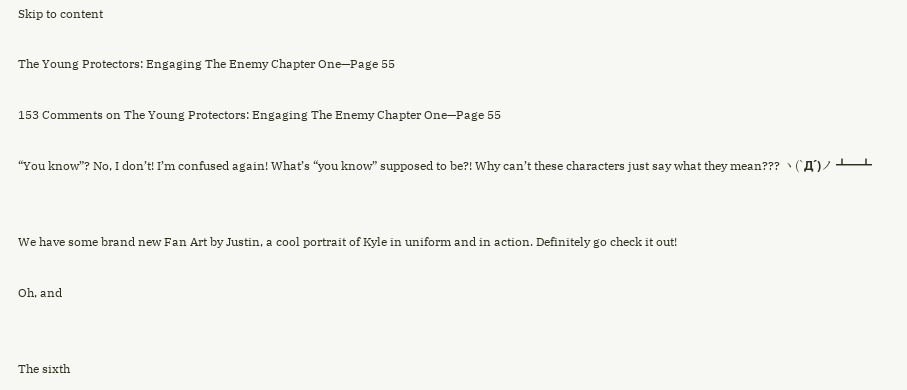Skip to content

The Young Protectors: Engaging The Enemy Chapter One—Page 55

153 Comments on The Young Protectors: Engaging The Enemy Chapter One—Page 55

“You know”? No, I don’t! I’m confused again! What’s “you know” supposed to be?! Why can’t these characters just say what they mean??? ヽ(`Д´)ノ ┻━┻


We have some brand new Fan Art by Justin, a cool portrait of Kyle in uniform and in action. Definitely go check it out!

Oh, and


The sixth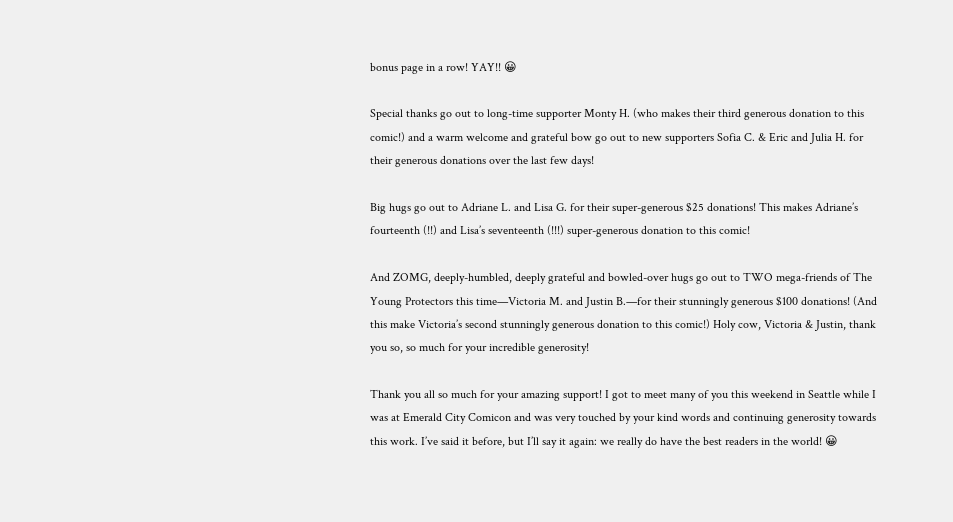bonus page in a row! YAY!! 😀

Special thanks go out to long-time supporter Monty H. (who makes their third generous donation to this comic!) and a warm welcome and grateful bow go out to new supporters Sofia C. & Eric and Julia H. for their generous donations over the last few days!

Big hugs go out to Adriane L. and Lisa G. for their super-generous $25 donations! This makes Adriane’s fourteenth (!!) and Lisa’s seventeenth (!!!) super-generous donation to this comic!

And ZOMG, deeply-humbled, deeply grateful and bowled-over hugs go out to TWO mega-friends of The Young Protectors this time—Victoria M. and Justin B.—for their stunningly generous $100 donations! (And this make Victoria’s second stunningly generous donation to this comic!) Holy cow, Victoria & Justin, thank you so, so much for your incredible generosity!

Thank you all so much for your amazing support! I got to meet many of you this weekend in Seattle while I was at Emerald City Comicon and was very touched by your kind words and continuing generosity towards this work. I’ve said it before, but I’ll say it again: we really do have the best readers in the world! 😀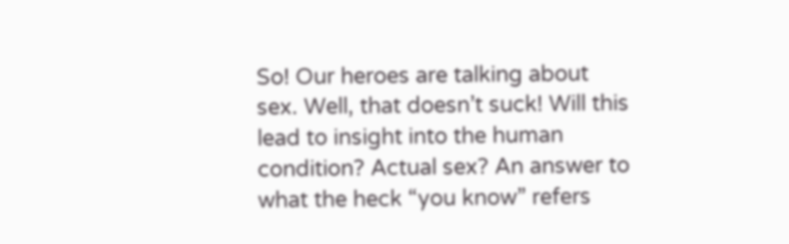So! Our heroes are talking about sex. Well, that doesn’t suck! Will this lead to insight into the human condition? Actual sex? An answer to what the heck “you know” refers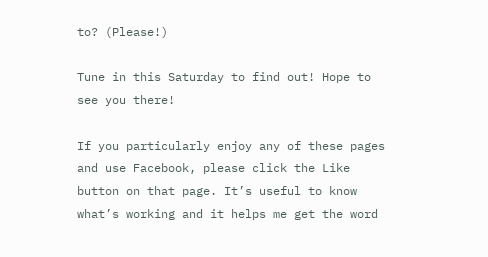to? (Please!)

Tune in this Saturday to find out! Hope to see you there!

If you particularly enjoy any of these pages and use Facebook, please click the Like button on that page. It’s useful to know what’s working and it helps me get the word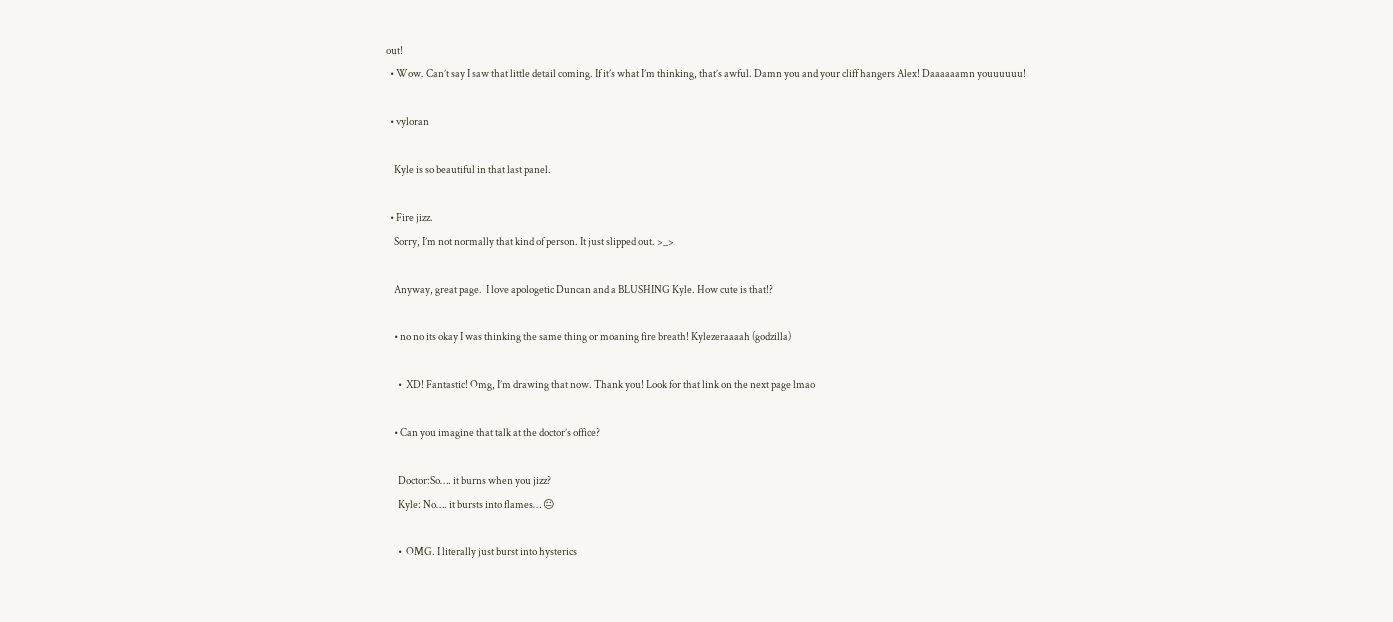out!
  • Wow. Can’t say I saw that little detail coming. If it’s what I’m thinking, that’s awful. Damn you and your cliff hangers Alex! Daaaaaamn youuuuuu!

  • vyloran

    Kyle is so beautiful in that last panel.

  • Fire jizz.
    Sorry, I’m not normally that kind of person. It just slipped out. >_>

    Anyway, great page.  I love apologetic Duncan and a BLUSHING Kyle. How cute is that!?

    • no no its okay I was thinking the same thing or moaning fire breath! Kylezeraaaah (godzilla)

      •  XD! Fantastic! Omg, I’m drawing that now. Thank you! Look for that link on the next page lmao

    • Can you imagine that talk at the doctor’s office?

      Doctor:So…. it burns when you jizz?
      Kyle: No…. it bursts into flames… 😐

      •  OMG. I literally just burst into hysterics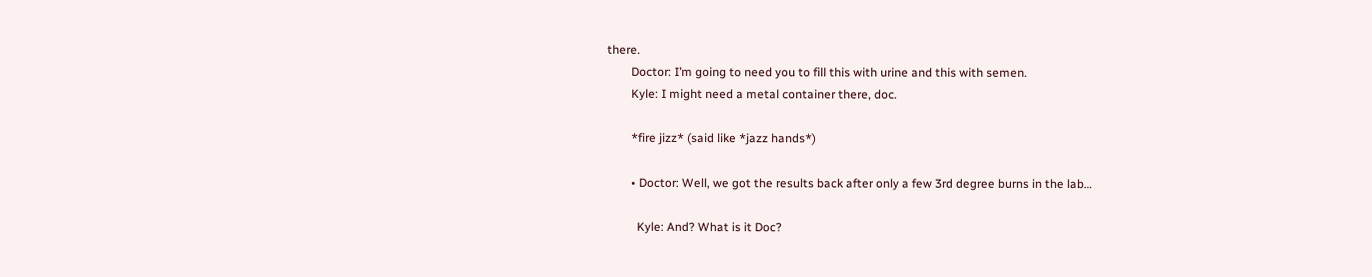there.
        Doctor: I’m going to need you to fill this with urine and this with semen.
        Kyle: I might need a metal container there, doc.

        *fire jizz* (said like *jazz hands*)

        • Doctor: Well, we got the results back after only a few 3rd degree burns in the lab…

          Kyle: And? What is it Doc?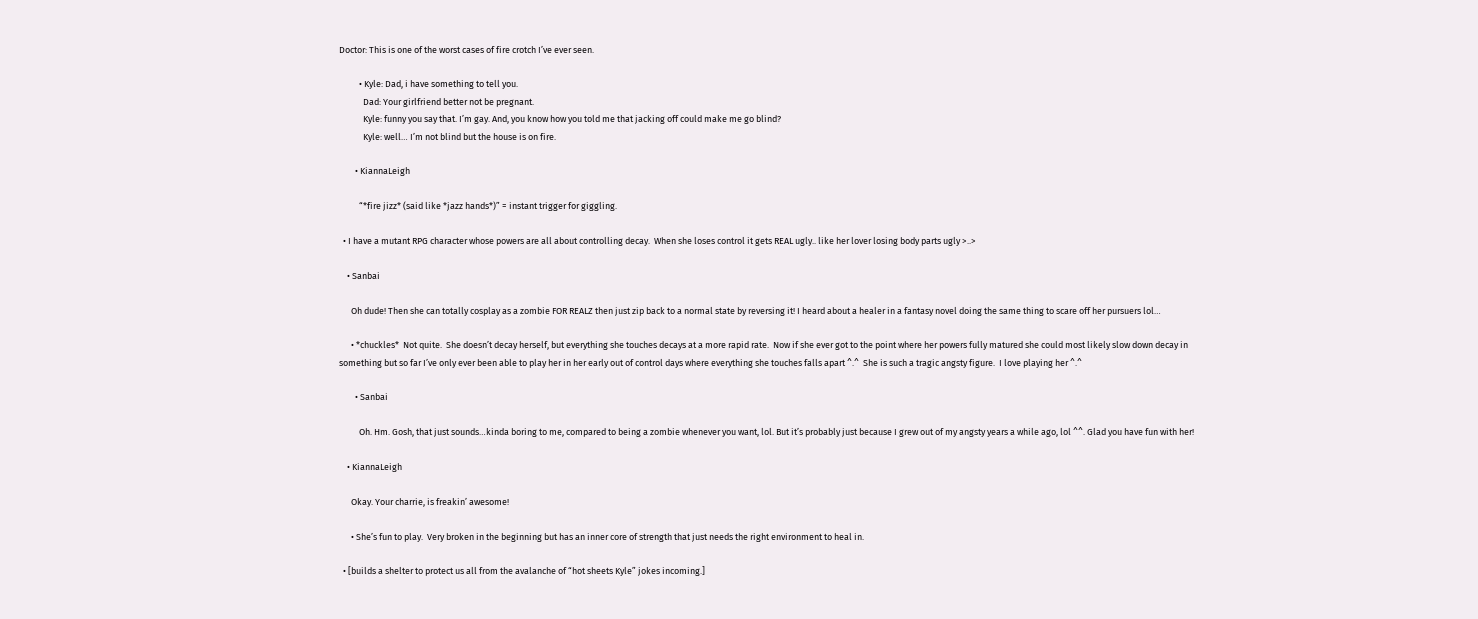Doctor: This is one of the worst cases of fire crotch I’ve ever seen.

          • Kyle: Dad, i have something to tell you.
            Dad: Your girlfriend better not be pregnant.
            Kyle: funny you say that. I’m gay. And, you know how you told me that jacking off could make me go blind?
            Kyle: well… I’m not blind but the house is on fire.

        • KiannaLeigh

          “*fire jizz* (said like *jazz hands*)” = instant trigger for giggling.

  • I have a mutant RPG character whose powers are all about controlling decay.  When she loses control it gets REAL ugly.. like her lover losing body parts ugly >..>

    • Sanbai

      Oh dude! Then she can totally cosplay as a zombie FOR REALZ then just zip back to a normal state by reversing it! I heard about a healer in a fantasy novel doing the same thing to scare off her pursuers lol…

      • *chuckles*  Not quite.  She doesn’t decay herself, but everything she touches decays at a more rapid rate.  Now if she ever got to the point where her powers fully matured she could most likely slow down decay in something but so far I’ve only ever been able to play her in her early out of control days where everything she touches falls apart ^.^  She is such a tragic angsty figure.  I love playing her ^.^

        • Sanbai

          Oh. Hm. Gosh, that just sounds…kinda boring to me, compared to being a zombie whenever you want, lol. But it’s probably just because I grew out of my angsty years a while ago, lol ^^. Glad you have fun with her!

    • KiannaLeigh

      Okay. Your charrie, is freakin’ awesome!

      • She’s fun to play.  Very broken in the beginning but has an inner core of strength that just needs the right environment to heal in.

  • [builds a shelter to protect us all from the avalanche of “hot sheets Kyle” jokes incoming.]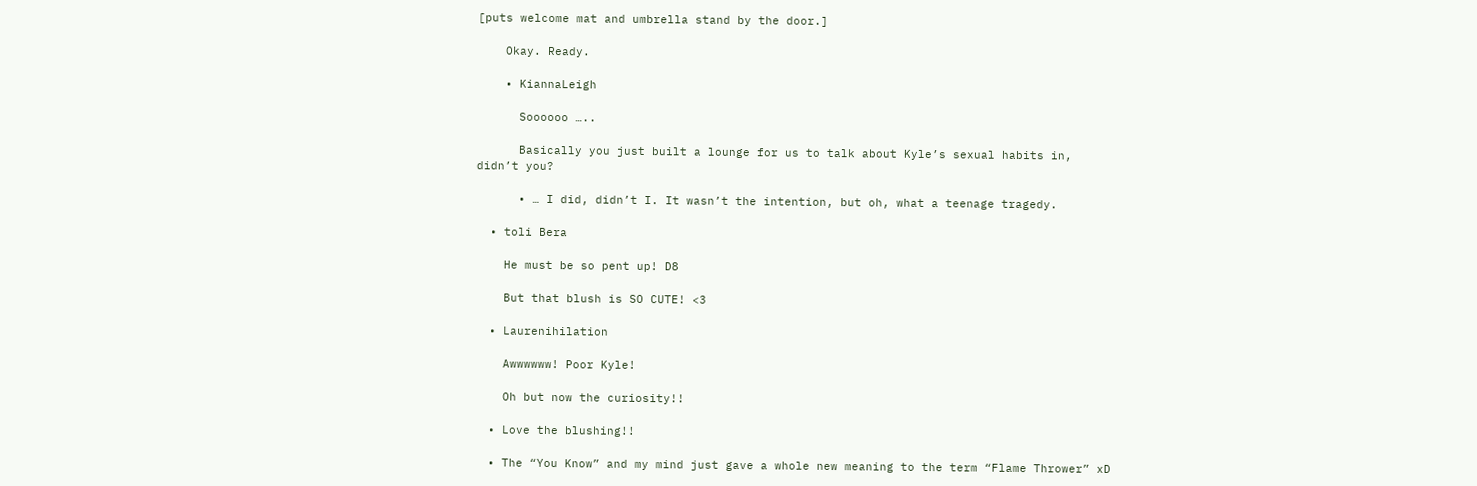[puts welcome mat and umbrella stand by the door.]

    Okay. Ready.

    • KiannaLeigh

      Soooooo …..

      Basically you just built a lounge for us to talk about Kyle’s sexual habits in, didn’t you?

      • … I did, didn’t I. It wasn’t the intention, but oh, what a teenage tragedy.

  • toli Bera

    He must be so pent up! D8

    But that blush is SO CUTE! <3

  • Laurenihilation

    Awwwwww! Poor Kyle!

    Oh but now the curiosity!!

  • Love the blushing!!

  • The “You Know” and my mind just gave a whole new meaning to the term “Flame Thrower” xD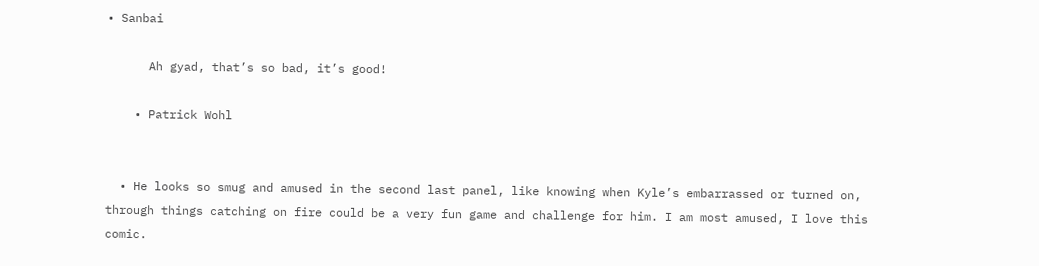• Sanbai

      Ah gyad, that’s so bad, it’s good!

    • Patrick Wohl


  • He looks so smug and amused in the second last panel, like knowing when Kyle’s embarrassed or turned on, through things catching on fire could be a very fun game and challenge for him. I am most amused, I love this comic.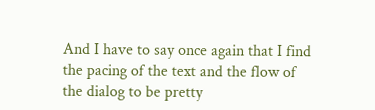And I have to say once again that I find the pacing of the text and the flow of the dialog to be pretty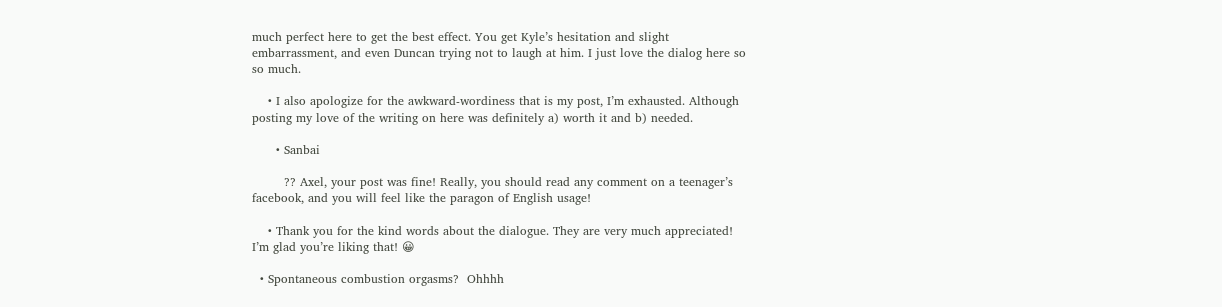much perfect here to get the best effect. You get Kyle’s hesitation and slight embarrassment, and even Duncan trying not to laugh at him. I just love the dialog here so so much.

    • I also apologize for the awkward-wordiness that is my post, I’m exhausted. Although posting my love of the writing on here was definitely a) worth it and b) needed.

      • Sanbai

        ?? Axel, your post was fine! Really, you should read any comment on a teenager’s facebook, and you will feel like the paragon of English usage!

    • Thank you for the kind words about the dialogue. They are very much appreciated! I’m glad you’re liking that! 😀

  • Spontaneous combustion orgasms?  Ohhhh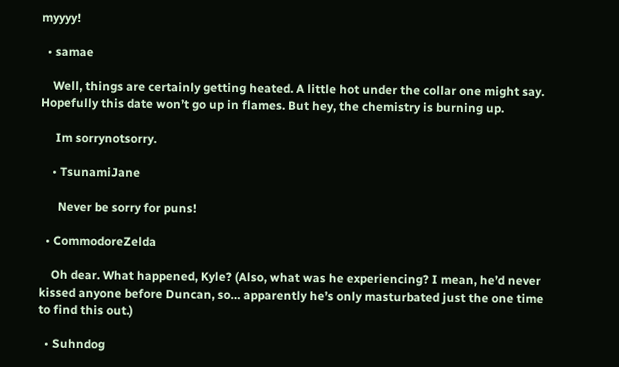myyyy!

  • samae

    Well, things are certainly getting heated. A little hot under the collar one might say. Hopefully this date won’t go up in flames. But hey, the chemistry is burning up.

     Im sorrynotsorry.

    • TsunamiJane

      Never be sorry for puns!

  • CommodoreZelda

    Oh dear. What happened, Kyle? (Also, what was he experiencing? I mean, he’d never kissed anyone before Duncan, so… apparently he’s only masturbated just the one time to find this out.)

  • Suhndog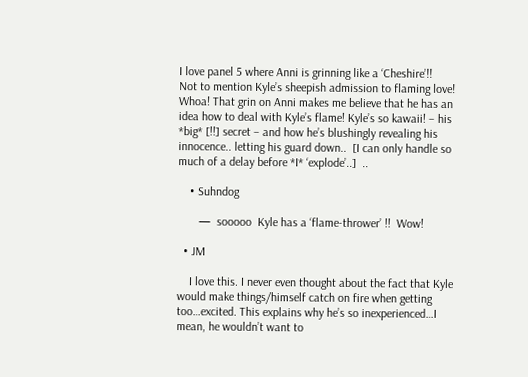I love panel 5 where Anni is grinning like a ‘Cheshire’!!  Not to mention Kyle’s sheepish admission to flaming love!  Whoa! That grin on Anni makes me believe that he has an idea how to deal with Kyle’s flame! Kyle’s so kawaii! – his *big* [!!] secret – and how he’s blushingly revealing his innocence.. letting his guard down..  [I can only handle so much of a delay before *I* ‘explode’..]  ..

    • Suhndog

       —  sooooo  Kyle has a ‘flame-thrower’ !!  Wow!

  • JM

    I love this. I never even thought about the fact that Kyle would make things/himself catch on fire when getting too…excited. This explains why he’s so inexperienced…I mean, he wouldn’t want to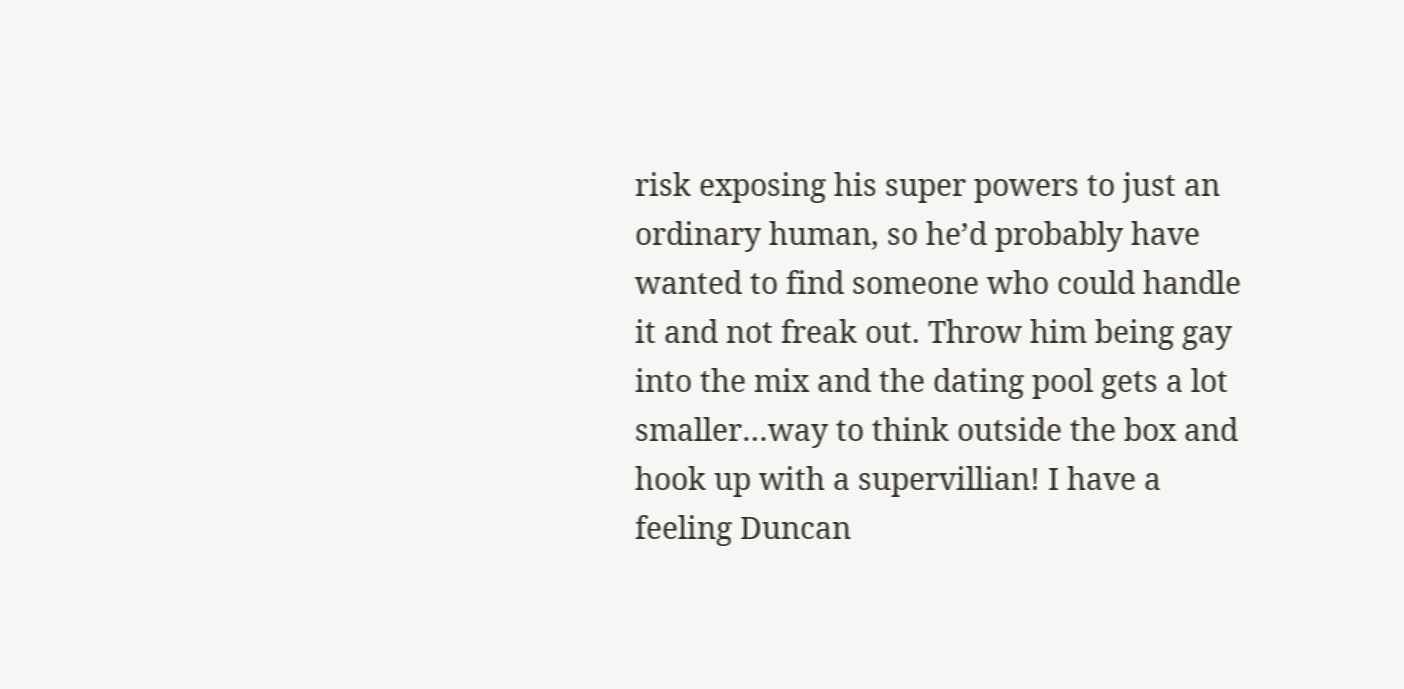risk exposing his super powers to just an ordinary human, so he’d probably have wanted to find someone who could handle it and not freak out. Throw him being gay into the mix and the dating pool gets a lot smaller…way to think outside the box and hook up with a supervillian! I have a feeling Duncan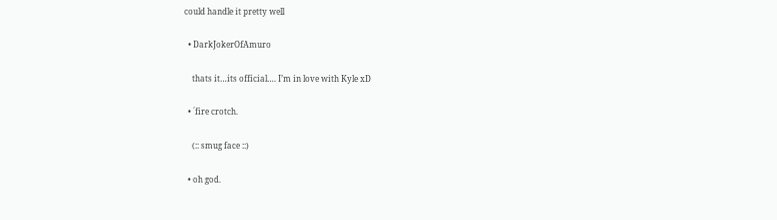could handle it pretty well

  • DarkJokerOfAmuro

    thats it…its official…. I’m in love with Kyle xD

  • ´fire crotch.

    (:: smug face ::)

  • oh god.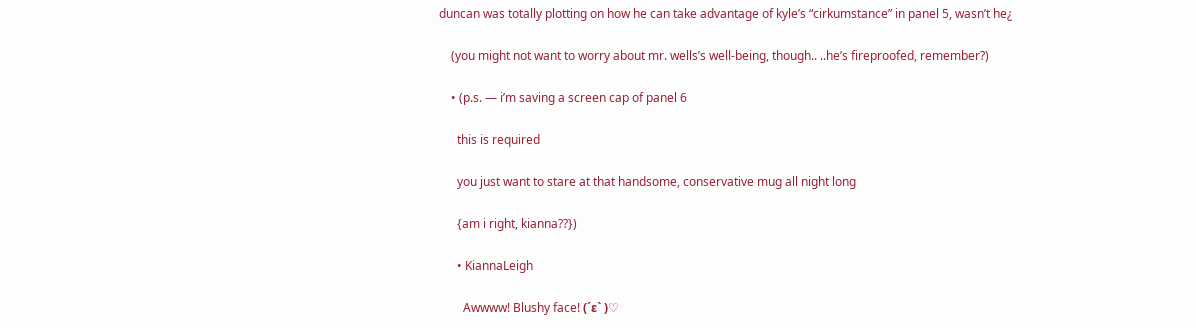duncan was totally plotting on how he can take advantage of kyle’s “cirkumstance” in panel 5, wasn’t he¿

    (you might not want to worry about mr. wells’s well-being, though.. ..he’s fireproofed, remember?)

    • (p.s. — i’m saving a screen cap of panel 6

      this is required

      you just want to stare at that handsome, conservative mug all night long

      {am i right, kianna??})

      • KiannaLeigh

        Awwww! Blushy face! (´ε` )♡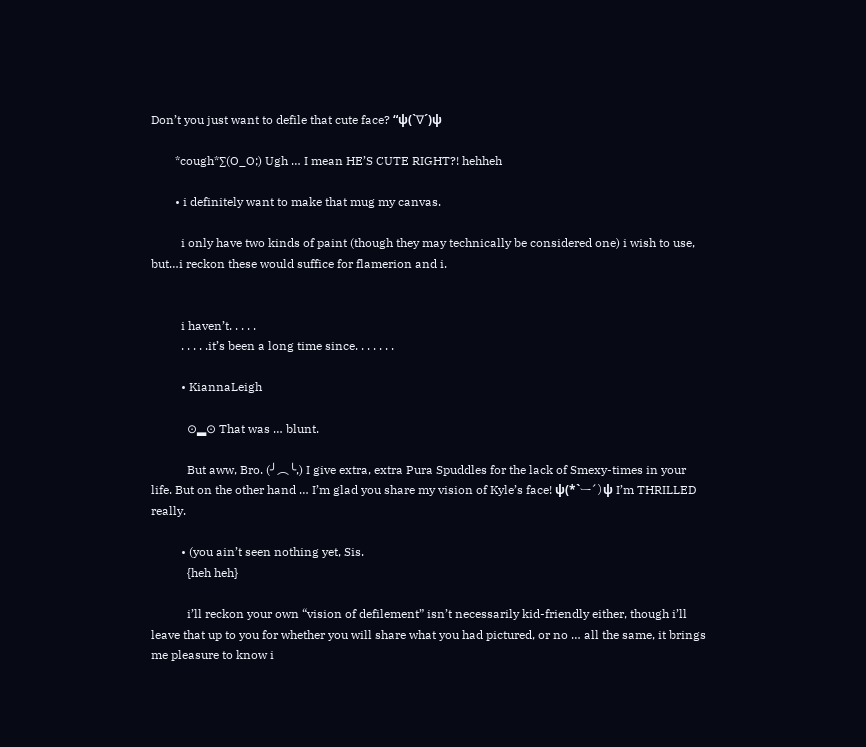Don’t you just want to defile that cute face? “ψ(`∇´)ψ

        *cough*∑(O_O;) Ugh … I mean HE’S CUTE RIGHT?! hehheh

        • i definitely want to make that mug my canvas.

          i only have two kinds of paint (though they may technically be considered one) i wish to use, but…i reckon these would suffice for flamerion and i.


          i haven’t. . . . .
          . . . . .it’s been a long time since. . . . . . .

          • KiannaLeigh

            ⊙▂⊙ That was … blunt.

            But aww, Bro. (╯︵╰,) I give extra, extra Pura Spuddles for the lack of Smexy-times in your life. But on the other hand … I’m glad you share my vision of Kyle’s face! ψ(*`ー´)ψ I’m THRILLED really.

          • (you ain’t seen nothing yet, Sis.
            {heh heh}

            i’ll reckon your own “vision of defilement” isn’t necessarily kid-friendly either, though i’ll leave that up to you for whether you will share what you had pictured, or no … all the same, it brings me pleasure to know i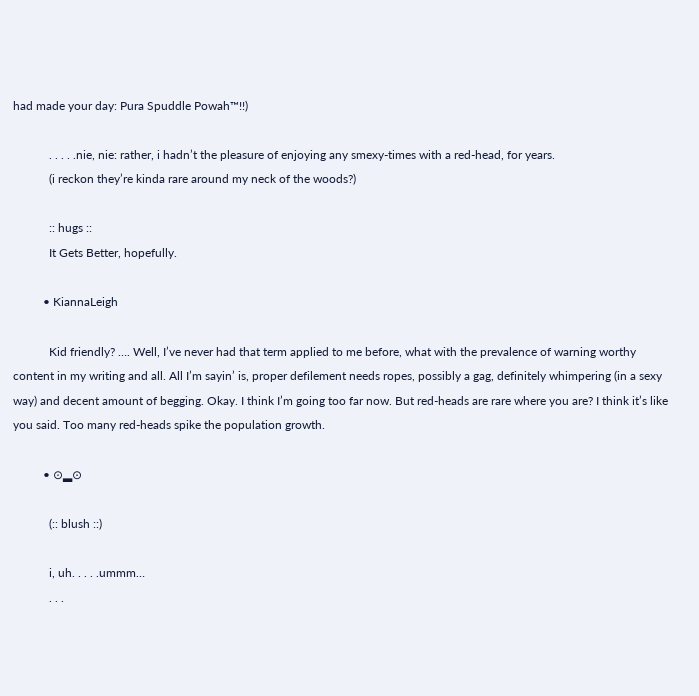had made your day: Pura Spuddle Powah™!!)

            . . . . .nie, nie: rather, i hadn’t the pleasure of enjoying any smexy-times with a red-head, for years.
            (i reckon they’re kinda rare around my neck of the woods?)

            :: hugs ::
            It Gets Better, hopefully.

          • KiannaLeigh

            Kid friendly? …. Well, I’ve never had that term applied to me before, what with the prevalence of warning worthy content in my writing and all. All I’m sayin’ is, proper defilement needs ropes, possibly a gag, definitely whimpering (in a sexy way) and decent amount of begging. Okay. I think I’m going too far now. But red-heads are rare where you are? I think it’s like you said. Too many red-heads spike the population growth.

          • ⊙▂⊙

            (:: blush ::)

            i, uh. . . . .ummm…
            . . .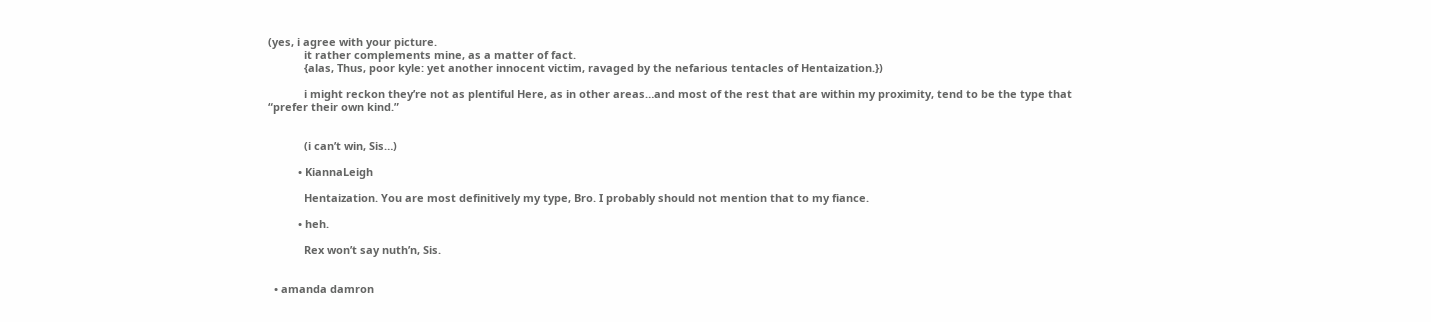(yes, i agree with your picture.
            it rather complements mine, as a matter of fact.
            {alas, Thus, poor kyle: yet another innocent victim, ravaged by the nefarious tentacles of Hentaization.})

            i might reckon they’re not as plentiful Here, as in other areas…and most of the rest that are within my proximity, tend to be the type that “prefer their own kind.”


            (i can’t win, Sis…)

          • KiannaLeigh

            Hentaization. You are most definitively my type, Bro. I probably should not mention that to my fiance.

          • heh.

            Rex won’t say nuth’n, Sis.


  • amanda damron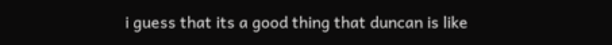i guess that its a good thing that duncan is like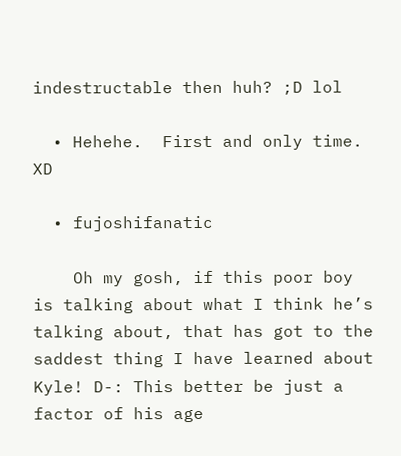indestructable then huh? ;D lol

  • Hehehe.  First and only time.  XD

  • fujoshifanatic

    Oh my gosh, if this poor boy is talking about what I think he’s talking about, that has got to the saddest thing I have learned about Kyle! D-: This better be just a factor of his age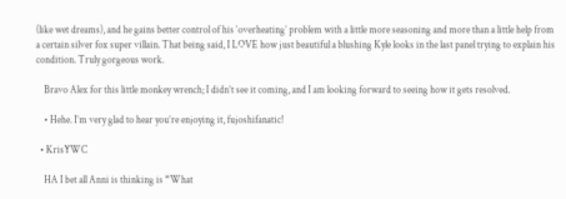(like wet dreams), and he gains better control of his ‘overheating’ problem with a little more seasoning and more than a little help from a certain silver fox super villain. That being said, I LOVE how just beautiful a blushing Kyle looks in the last panel trying to explain his condition. Truly gorgeous work.

    Bravo Alex for this little monkey wrench; I didn’t see it coming, and I am looking forward to seeing how it gets resolved.

    • Hehe. I’m very glad to hear you’re enjoying it, fujoshifanatic!

  • KrisYWC

    HA I bet all Anni is thinking is “What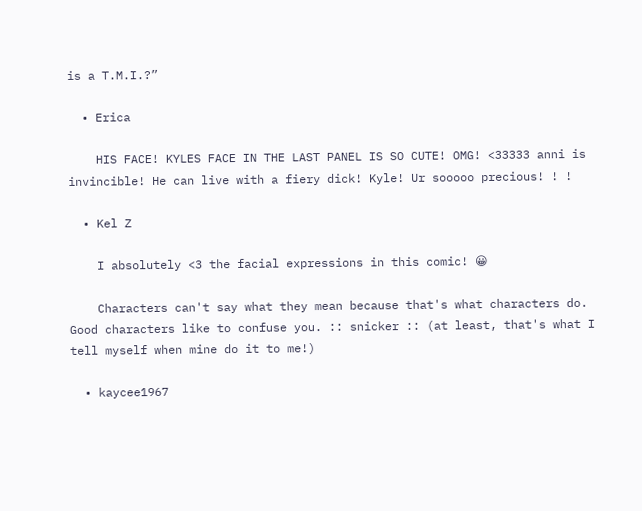is a T.M.I.?”

  • Erica

    HIS FACE! KYLES FACE IN THE LAST PANEL IS SO CUTE! OMG! <33333 anni is invincible! He can live with a fiery dick! Kyle! Ur sooooo precious! ! !

  • Kel Z

    I absolutely <3 the facial expressions in this comic! 😀

    Characters can't say what they mean because that's what characters do. Good characters like to confuse you. :: snicker :: (at least, that's what I tell myself when mine do it to me!)

  • kaycee1967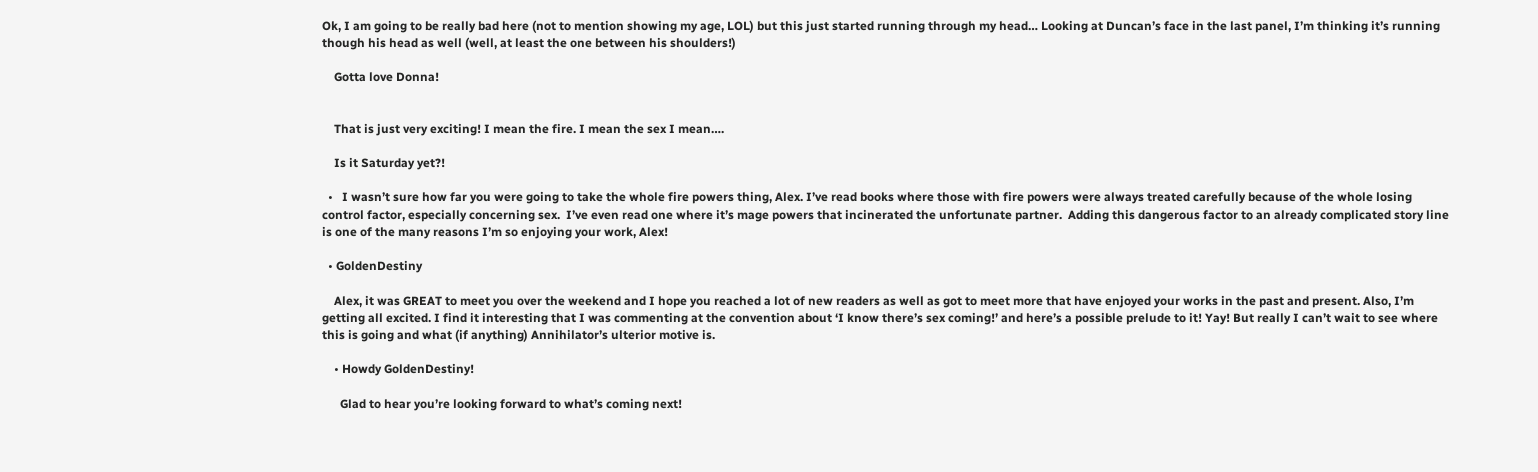Ok, I am going to be really bad here (not to mention showing my age, LOL) but this just started running through my head… Looking at Duncan’s face in the last panel, I’m thinking it’s running though his head as well (well, at least the one between his shoulders!)

    Gotta love Donna!


    That is just very exciting! I mean the fire. I mean the sex I mean….

    Is it Saturday yet?!

  •   I wasn’t sure how far you were going to take the whole fire powers thing, Alex. I’ve read books where those with fire powers were always treated carefully because of the whole losing control factor, especially concerning sex.  I’ve even read one where it’s mage powers that incinerated the unfortunate partner.  Adding this dangerous factor to an already complicated story line is one of the many reasons I’m so enjoying your work, Alex!

  • GoldenDestiny

    Alex, it was GREAT to meet you over the weekend and I hope you reached a lot of new readers as well as got to meet more that have enjoyed your works in the past and present. Also, I’m getting all excited. I find it interesting that I was commenting at the convention about ‘I know there’s sex coming!’ and here’s a possible prelude to it! Yay! But really I can’t wait to see where this is going and what (if anything) Annihilator’s ulterior motive is.

    • Howdy GoldenDestiny!

      Glad to hear you’re looking forward to what’s coming next!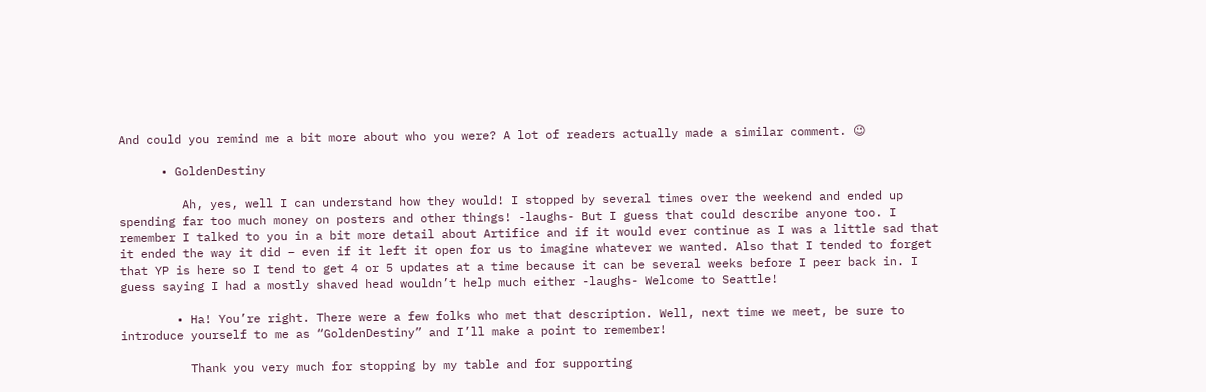And could you remind me a bit more about who you were? A lot of readers actually made a similar comment. 😉

      • GoldenDestiny

         Ah, yes, well I can understand how they would! I stopped by several times over the weekend and ended up spending far too much money on posters and other things! -laughs- But I guess that could describe anyone too. I remember I talked to you in a bit more detail about Artifice and if it would ever continue as I was a little sad that it ended the way it did – even if it left it open for us to imagine whatever we wanted. Also that I tended to forget that YP is here so I tend to get 4 or 5 updates at a time because it can be several weeks before I peer back in. I guess saying I had a mostly shaved head wouldn’t help much either -laughs- Welcome to Seattle!

        • Ha! You’re right. There were a few folks who met that description. Well, next time we meet, be sure to introduce yourself to me as “GoldenDestiny” and I’ll make a point to remember!

          Thank you very much for stopping by my table and for supporting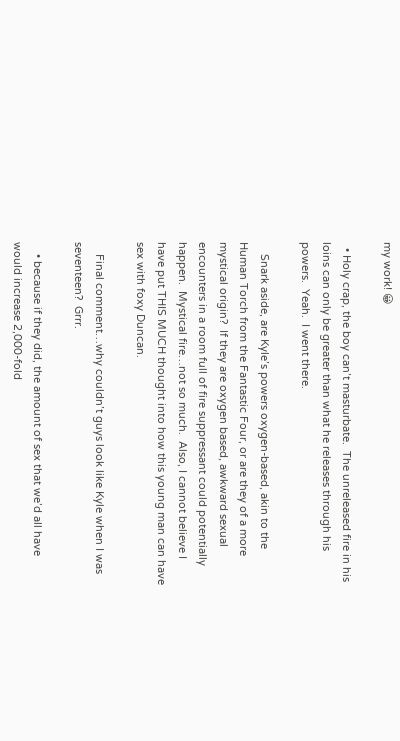my work! 😀

  • Holy crap, the boy can’t masturbate.  The unreleased fire in his loins can only be greater than what he releases through his powers.  Yeah.  I went there.

    Snark aside, are Kyle’s powers oxygen-based, akin to the Human Torch from the Fantastic Four, or are they of a more mystical origin?  If they are oxygen based, awkward sexual encounters in a room full of fire suppressant could potentially happen.  Mystical fire…not so much.  Also, I cannot believe I have put THIS MUCH thought into how this young man can have sex with foxy Duncan.

    Final comment…why couldn’t guys look like Kyle when I was seventeen?  Grrr.

    • because if they did, the amount of sex that we’d all have would increase 2,000-fold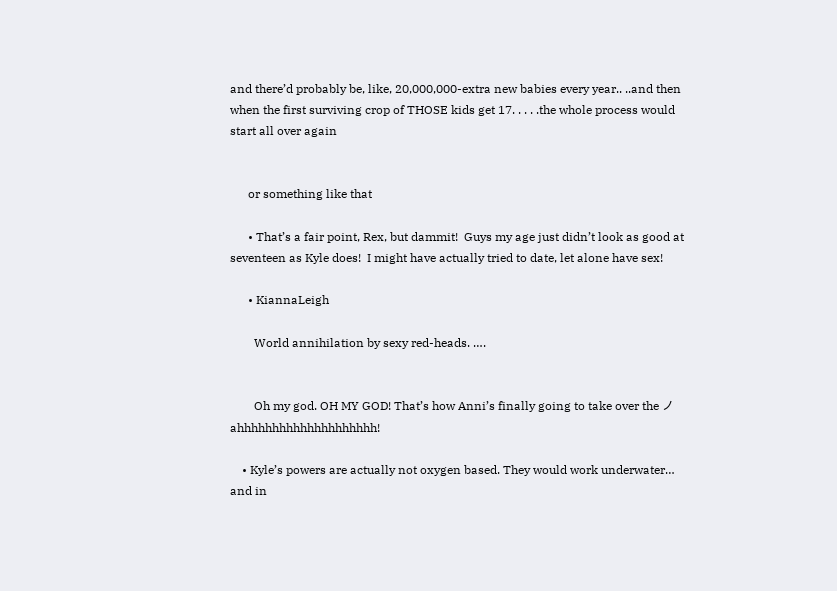and there’d probably be, like, 20,000,000-extra new babies every year.. ..and then when the first surviving crop of THOSE kids get 17. . . . .the whole process would start all over again


      or something like that

      • That’s a fair point, Rex, but dammit!  Guys my age just didn’t look as good at seventeen as Kyle does!  I might have actually tried to date, let alone have sex!

      • KiannaLeigh

        World annihilation by sexy red-heads. ….


        Oh my god. OH MY GOD! That’s how Anni’s finally going to take over the ノ ahhhhhhhhhhhhhhhhhhhh!

    • Kyle’s powers are actually not oxygen based. They would work underwater… and in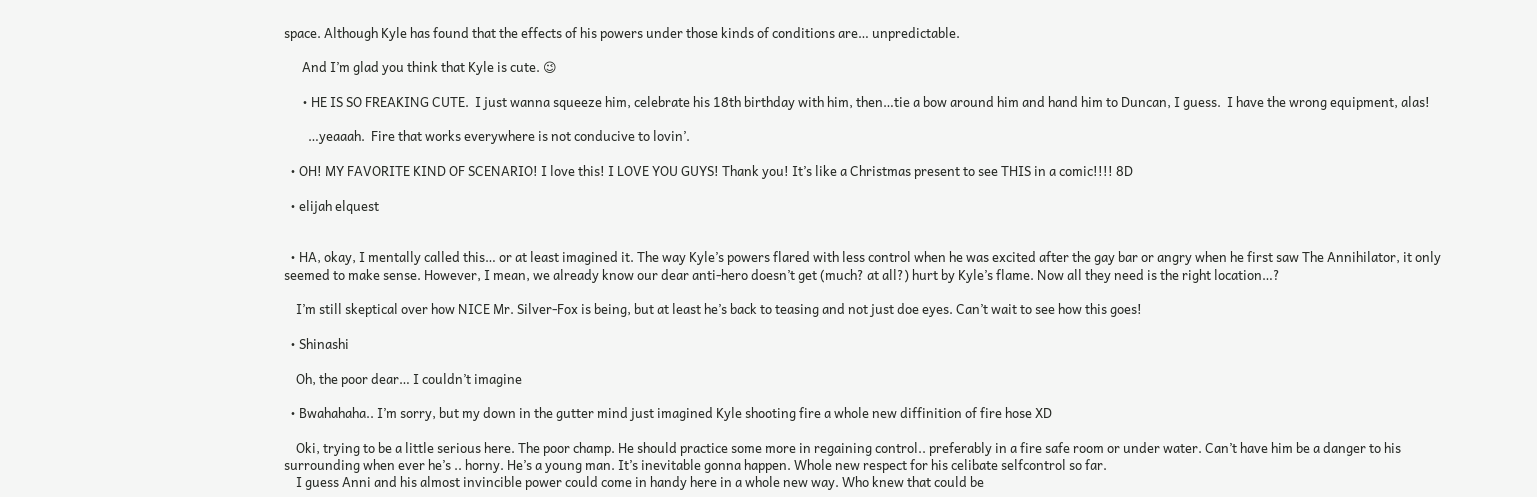space. Although Kyle has found that the effects of his powers under those kinds of conditions are… unpredictable.

      And I’m glad you think that Kyle is cute. 😉

      • HE IS SO FREAKING CUTE.  I just wanna squeeze him, celebrate his 18th birthday with him, then…tie a bow around him and hand him to Duncan, I guess.  I have the wrong equipment, alas!

        …yeaaah.  Fire that works everywhere is not conducive to lovin’.

  • OH! MY FAVORITE KIND OF SCENARIO! I love this! I LOVE YOU GUYS! Thank you! It’s like a Christmas present to see THIS in a comic!!!! 8D

  • elijah elquest


  • HA, okay, I mentally called this… or at least imagined it. The way Kyle’s powers flared with less control when he was excited after the gay bar or angry when he first saw The Annihilator, it only seemed to make sense. However, I mean, we already know our dear anti-hero doesn’t get (much? at all?) hurt by Kyle’s flame. Now all they need is the right location…?

    I’m still skeptical over how NICE Mr. Silver-Fox is being, but at least he’s back to teasing and not just doe eyes. Can’t wait to see how this goes!

  • Shinashi

    Oh, the poor dear… I couldn’t imagine

  • Bwahahaha.. I’m sorry, but my down in the gutter mind just imagined Kyle shooting fire a whole new diffinition of fire hose XD

    Oki, trying to be a little serious here. The poor champ. He should practice some more in regaining control.. preferably in a fire safe room or under water. Can’t have him be a danger to his surrounding when ever he’s .. horny. He’s a young man. It’s inevitable gonna happen. Whole new respect for his celibate selfcontrol so far.
    I guess Anni and his almost invincible power could come in handy here in a whole new way. Who knew that could be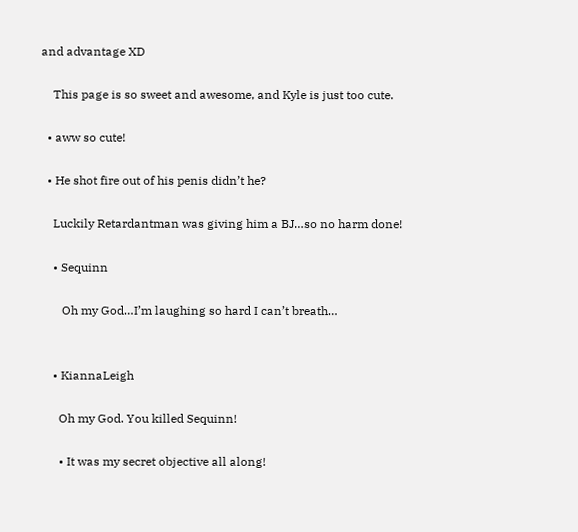and advantage XD

    This page is so sweet and awesome, and Kyle is just too cute.

  • aww so cute!

  • He shot fire out of his penis didn’t he?

    Luckily Retardantman was giving him a BJ…so no harm done!

    • Sequinn

       Oh my God…I’m laughing so hard I can’t breath…


    • KiannaLeigh

      Oh my God. You killed Sequinn!

      • It was my secret objective all along!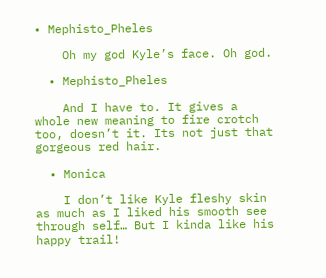• Mephisto_Pheles

    Oh my god Kyle’s face. Oh god.

  • Mephisto_Pheles

    And I have to. It gives a whole new meaning to fire crotch too, doesn’t it. Its not just that gorgeous red hair.

  • Monica

    I don’t like Kyle fleshy skin as much as I liked his smooth see through self… But I kinda like his happy trail!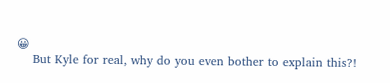😀
    But Kyle for real, why do you even bother to explain this?!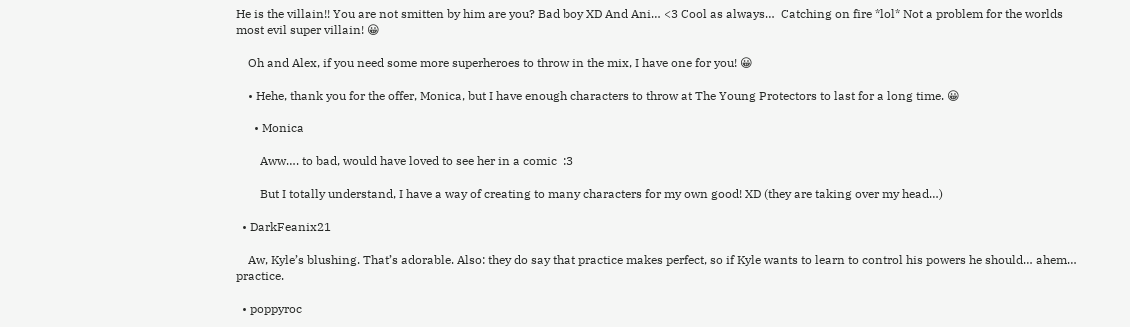He is the villain!! You are not smitten by him are you? Bad boy XD And Ani… <3 Cool as always…  Catching on fire *lol* Not a problem for the worlds most evil super villain! 😀

    Oh and Alex, if you need some more superheroes to throw in the mix, I have one for you! 😀

    • Hehe, thank you for the offer, Monica, but I have enough characters to throw at The Young Protectors to last for a long time. 😀

      • Monica

        Aww…. to bad, would have loved to see her in a comic  :3

        But I totally understand, I have a way of creating to many characters for my own good! XD (they are taking over my head…)

  • DarkFeanix21

    Aw, Kyle’s blushing. That’s adorable. Also: they do say that practice makes perfect, so if Kyle wants to learn to control his powers he should… ahem… practice.

  • poppyroc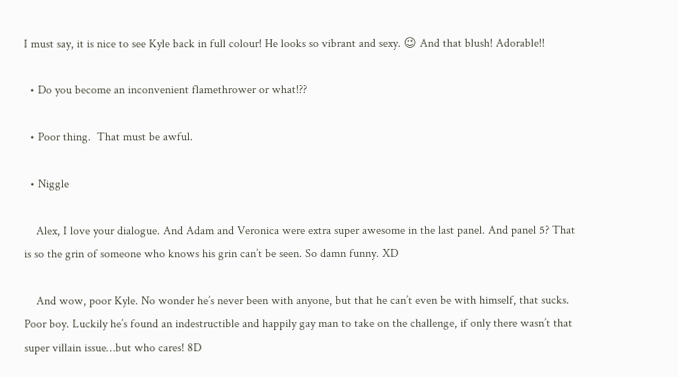I must say, it is nice to see Kyle back in full colour! He looks so vibrant and sexy. 😉 And that blush! Adorable!!

  • Do you become an inconvenient flamethrower or what!??

  • Poor thing.  That must be awful.

  • Niggle

    Alex, I love your dialogue. And Adam and Veronica were extra super awesome in the last panel. And panel 5? That is so the grin of someone who knows his grin can’t be seen. So damn funny. XD

    And wow, poor Kyle. No wonder he’s never been with anyone, but that he can’t even be with himself, that sucks. Poor boy. Luckily he’s found an indestructible and happily gay man to take on the challenge, if only there wasn’t that super villain issue…but who cares! 8D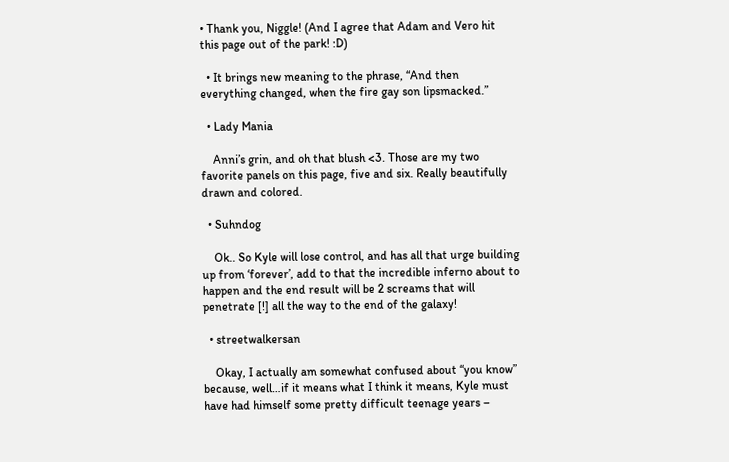• Thank you, Niggle! (And I agree that Adam and Vero hit this page out of the park! :D)

  • It brings new meaning to the phrase, “And then everything changed, when the fire gay son lipsmacked.”

  • Lady Mania

    Anni’s grin, and oh that blush <3. Those are my two favorite panels on this page, five and six. Really beautifully drawn and colored.

  • Suhndog

    Ok.. So Kyle will lose control, and has all that urge building up from ‘forever’, add to that the incredible inferno about to happen and the end result will be 2 screams that will penetrate [!] all the way to the end of the galaxy!

  • streetwalkersan

    Okay, I actually am somewhat confused about “you know” because, well…if it means what I think it means, Kyle must have had himself some pretty difficult teenage years –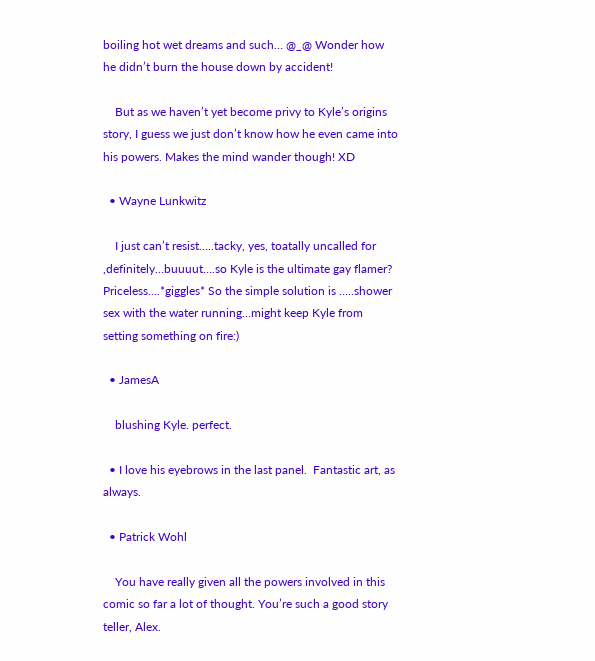boiling hot wet dreams and such… @_@ Wonder how he didn’t burn the house down by accident!

    But as we haven’t yet become privy to Kyle’s origins story, I guess we just don’t know how he even came into his powers. Makes the mind wander though! XD

  • Wayne Lunkwitz

    I just can’t resist…..tacky, yes, toatally uncalled for ,definitely…buuuut….so Kyle is the ultimate gay flamer? Priceless….*giggles* So the simple solution is …..shower sex with the water running…might keep Kyle from setting something on fire:)

  • JamesA

    blushing Kyle. perfect.

  • I love his eyebrows in the last panel.  Fantastic art, as always.

  • Patrick Wohl

    You have really given all the powers involved in this comic so far a lot of thought. You’re such a good story teller, Alex.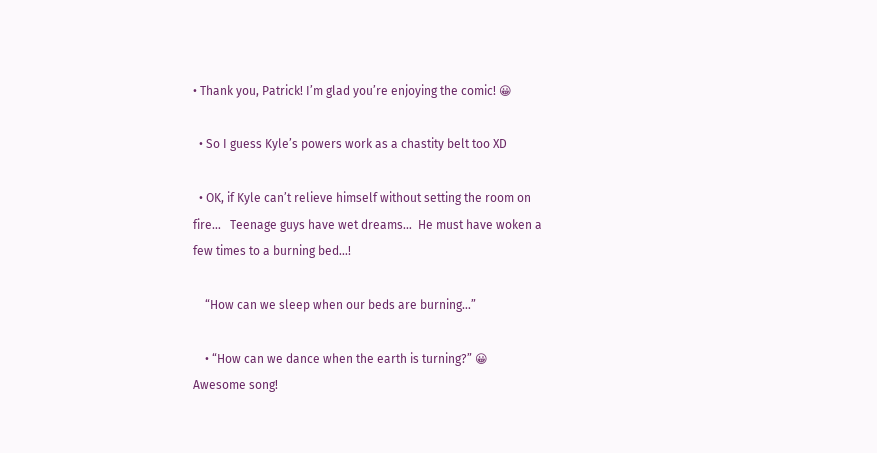• Thank you, Patrick! I’m glad you’re enjoying the comic! 😀

  • So I guess Kyle’s powers work as a chastity belt too XD

  • OK, if Kyle can’t relieve himself without setting the room on fire…   Teenage guys have wet dreams…  He must have woken a few times to a burning bed…!

    “How can we sleep when our beds are burning…”

    • “How can we dance when the earth is turning?” 😀  Awesome song!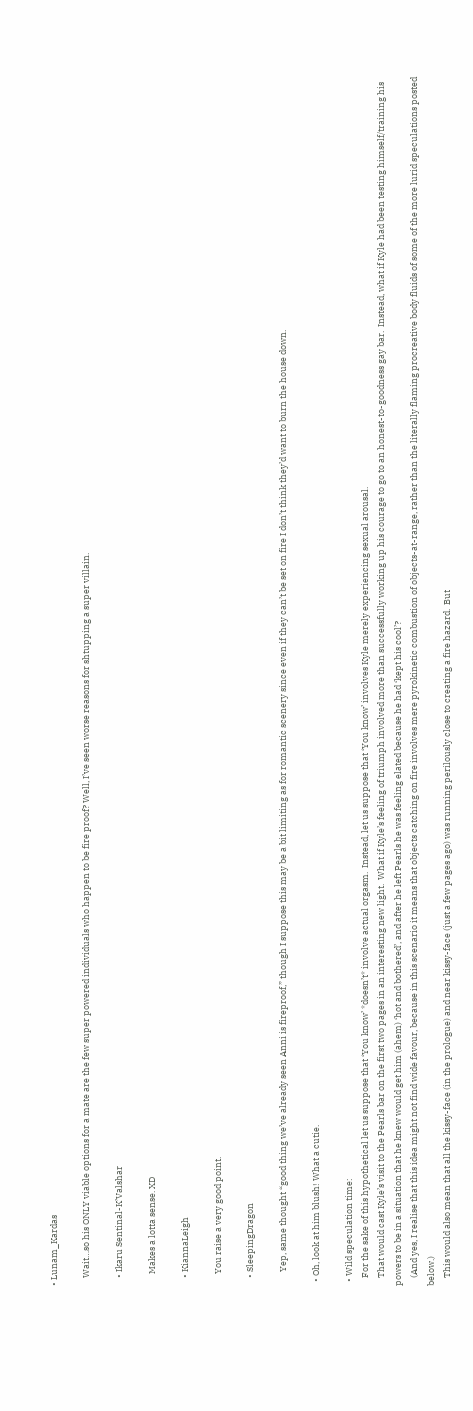• Lunam_Kardas

    Wait…so his ONLY viable options for a mate are the few super powered individuals who happen to be fire proof? Well, I’ve seen worse reasons for shtupping a super villain.

    • Ikaru Sentinal-K’Valshar

      Makes a lotta sense. XD

    • KiannaLeigh

      You raise a very good point.

    • SleepingDragon

       Yep, same thought “good thing we’ve already seen Anni is fireproof,” though I suppose this may be a bit limiting as for romantic scenery since even if they can’t be set on fire I don’t think they’d want to burn the house down.

  • Oh, look at him blush! What a cutie.

  • Wild speculation time:
    For the sake of this hypothetical let us suppose that ‘You know’ *doesn’t* involve actual orgasm.  Instead, let us suppose that ‘You know’ involves Kyle merely experiencing sexual arousal.
    That would cast Kyle’s visit to the Pearls bar on the first two pages in an interesting new light.  What if Kyle’s feeling of triumph involved more than successfully working up his courage to go to an honest-to-goodness gay bar.  Instead, what if Kyle had been testing himself/training his powers to be in a situation that he knew would get him (ahem) ‘hot and bothered’, and after he left Pearls he was feeling elated because he had ‘kept his cool’?
    (And yes, I realise that this idea might not find wide favour, because in this scenario it means that objects catching on fire involves mere pyrokinetic combustion of objects-at-range, rather than the literally flaming procreative body fluids of some of the more lurid speculations posted below.)
    This would also mean that all the kissy-face (in the prologue) and near kissy-face (just a few pages ago) was running perilously close to creating a fire hazard.  But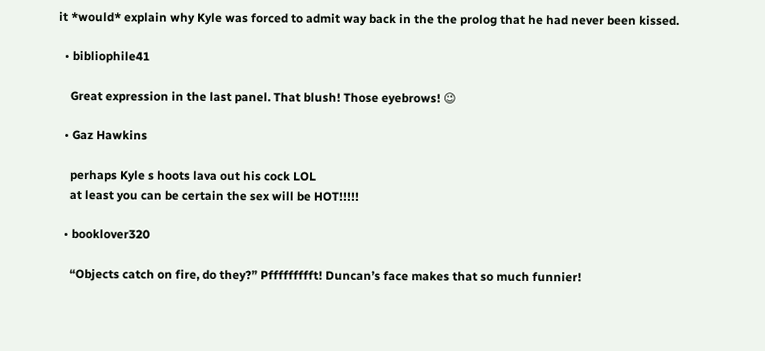it *would* explain why Kyle was forced to admit way back in the the prolog that he had never been kissed.

  • bibliophile41

    Great expression in the last panel. That blush! Those eyebrows! 😉

  • Gaz Hawkins

    perhaps Kyle s hoots lava out his cock LOL
    at least you can be certain the sex will be HOT!!!!!

  • booklover320

    “Objects catch on fire, do they?” Pffffffffft! Duncan’s face makes that so much funnier!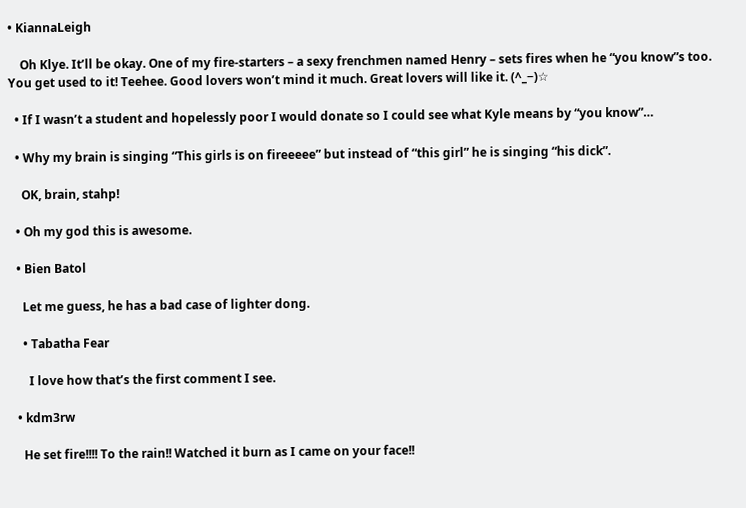• KiannaLeigh

    Oh Klye. It’ll be okay. One of my fire-starters – a sexy frenchmen named Henry – sets fires when he “you know”s too. You get used to it! Teehee. Good lovers won’t mind it much. Great lovers will like it. (^_−)☆

  • If I wasn’t a student and hopelessly poor I would donate so I could see what Kyle means by “you know”…

  • Why my brain is singing “This girls is on fireeeee” but instead of “this girl” he is singing “his dick”.

    OK, brain, stahp!

  • Oh my god this is awesome.

  • Bien Batol

    Let me guess, he has a bad case of lighter dong.

    • Tabatha Fear

      I love how that’s the first comment I see.

  • kdm3rw

    He set fire!!!! To the rain!! Watched it burn as I came on your face!!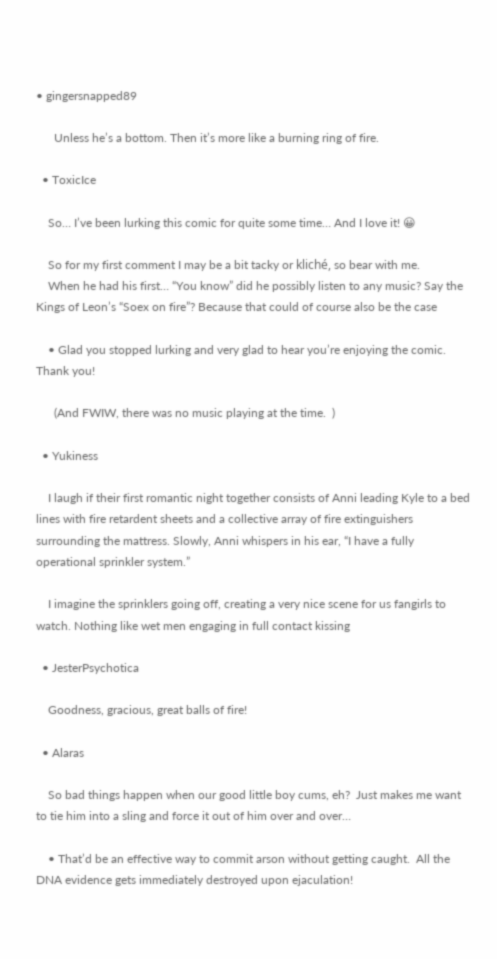• gingersnapped89

      Unless he’s a bottom. Then it’s more like a burning ring of fire.

  • ToxicIce

    So… I’ve been lurking this comic for quite some time… And I love it! 😀

    So for my first comment I may be a bit tacky or kliché, so bear with me.
    When he had his first… “You know” did he possibly listen to any music? Say the Kings of Leon’s “Soex on fire”? Because that could of course also be the case

    • Glad you stopped lurking and very glad to hear you’re enjoying the comic. Thank you!

      (And FWIW, there was no music playing at the time.  )

  • Yukiness

    I laugh if their first romantic night together consists of Anni leading Kyle to a bed lines with fire retardent sheets and a collective array of fire extinguishers surrounding the mattress. Slowly, Anni whispers in his ear, “I have a fully operational sprinkler system.”

    I imagine the sprinklers going off, creating a very nice scene for us fangirls to watch. Nothing like wet men engaging in full contact kissing

  • JesterPsychotica

    Goodness, gracious, great balls of fire!

  • Alaras

    So bad things happen when our good little boy cums, eh?  Just makes me want to tie him into a sling and force it out of him over and over…

    • That’d be an effective way to commit arson without getting caught.  All the DNA evidence gets immediately destroyed upon ejaculation!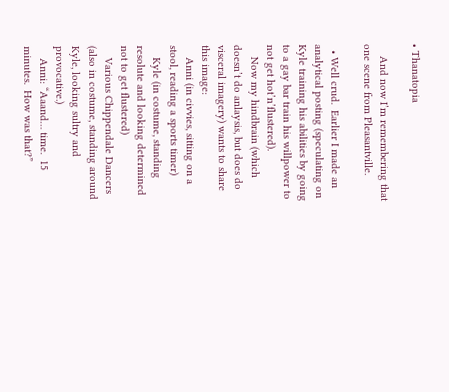• Thanatopia

    And now I’m remembering that one scene from Pleasantville.

  • Well crud.  Earlier I made an analytical posting (speculating on Kyle training his abilities by going to a gay bar train his willpower to not get hot’n’flustered).
    Now my hindbrain (which doesn’t do anlaysis, but does do visceral imagery) wants to share this image:
    Anni (in civvies, sitting on a stool, reading a sports timer)
    Kyle (in costume, standing resolute and looking determined not to get flustered)
    Various Chippendale Dancers (also in costume, standing around Kyle, looking sultry and provocative.)
    Anni: “Aaand… time.  15 minutes.  How was that?”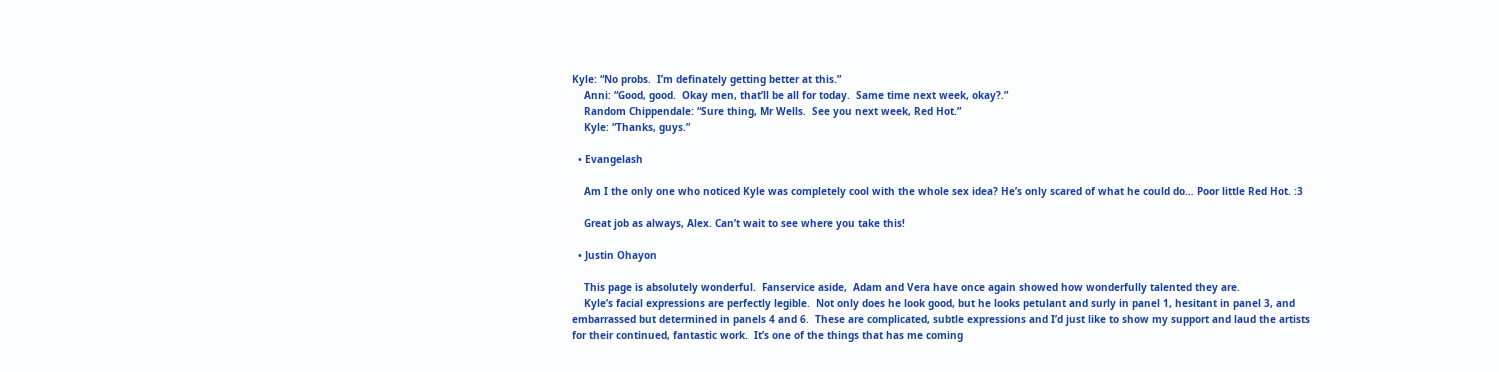Kyle: “No probs.  I’m definately getting better at this.”
    Anni: “Good, good.  Okay men, that’ll be all for today.  Same time next week, okay?.”
    Random Chippendale: “Sure thing, Mr Wells.  See you next week, Red Hot.”
    Kyle: “Thanks, guys.”

  • Evangelash

    Am I the only one who noticed Kyle was completely cool with the whole sex idea? He’s only scared of what he could do… Poor little Red Hot. :3

    Great job as always, Alex. Can’t wait to see where you take this!

  • Justin Ohayon

    This page is absolutely wonderful.  Fanservice aside,  Adam and Vera have once again showed how wonderfully talented they are.
    Kyle’s facial expressions are perfectly legible.  Not only does he look good, but he looks petulant and surly in panel 1, hesitant in panel 3, and embarrassed but determined in panels 4 and 6.  These are complicated, subtle expressions and I’d just like to show my support and laud the artists for their continued, fantastic work.  It’s one of the things that has me coming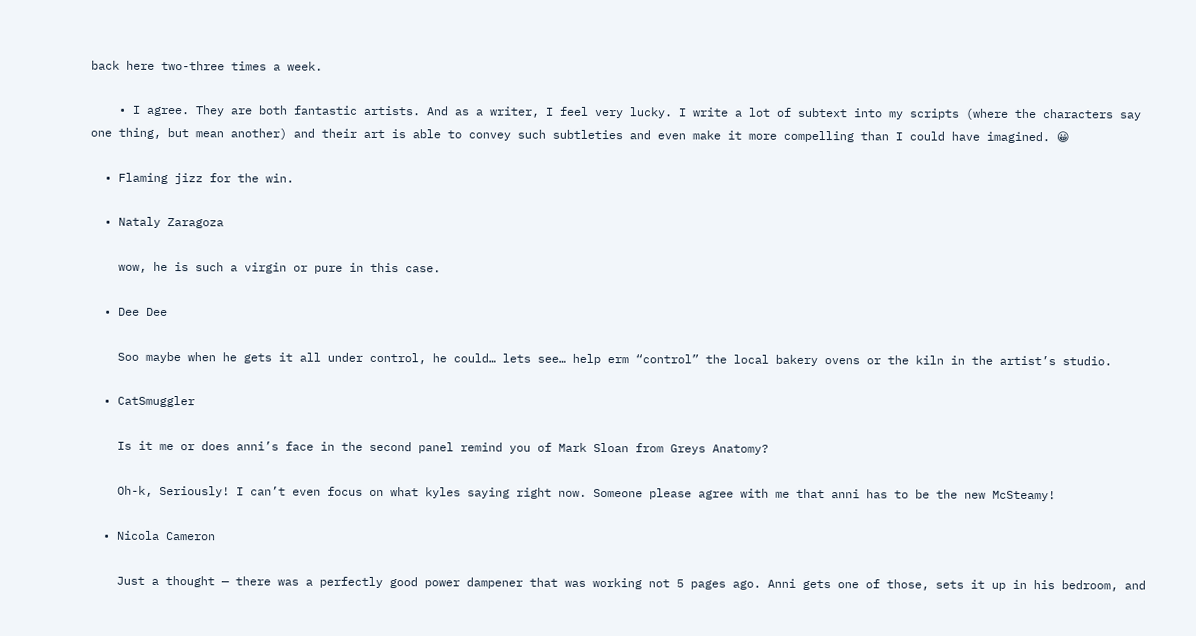back here two-three times a week.

    • I agree. They are both fantastic artists. And as a writer, I feel very lucky. I write a lot of subtext into my scripts (where the characters say one thing, but mean another) and their art is able to convey such subtleties and even make it more compelling than I could have imagined. 😀

  • Flaming jizz for the win.

  • Nataly Zaragoza

    wow, he is such a virgin or pure in this case.

  • Dee Dee

    Soo maybe when he gets it all under control, he could… lets see… help erm “control” the local bakery ovens or the kiln in the artist’s studio.

  • CatSmuggler

    Is it me or does anni’s face in the second panel remind you of Mark Sloan from Greys Anatomy?

    Oh-k, Seriously! I can’t even focus on what kyles saying right now. Someone please agree with me that anni has to be the new McSteamy!

  • Nicola Cameron

    Just a thought — there was a perfectly good power dampener that was working not 5 pages ago. Anni gets one of those, sets it up in his bedroom, and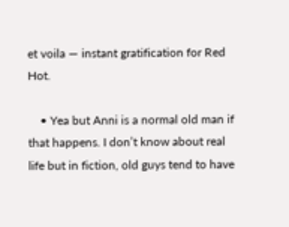et voila — instant gratification for Red Hot.

    • Yea but Anni is a normal old man if that happens. I don’t know about real life but in fiction, old guys tend to have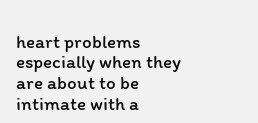heart problems especially when they are about to be intimate with a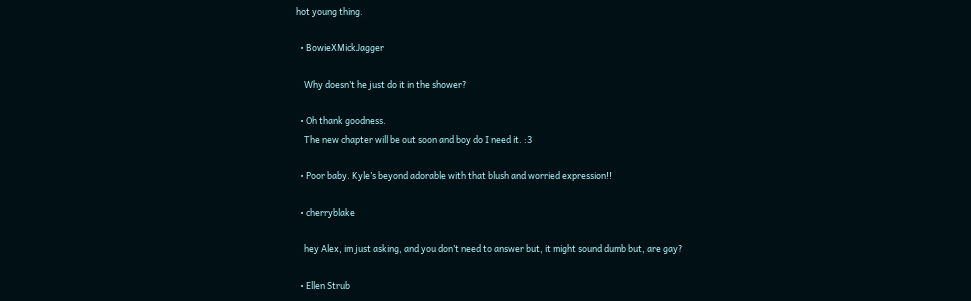hot young thing.

  • BowieXMickJagger

    Why doesn’t he just do it in the shower?

  • Oh thank goodness.
    The new chapter will be out soon and boy do I need it. :3

  • Poor baby. Kyle’s beyond adorable with that blush and worried expression!!

  • cherryblake

    hey Alex, im just asking, and you don’t need to answer but, it might sound dumb but, are gay?

  • Ellen Strub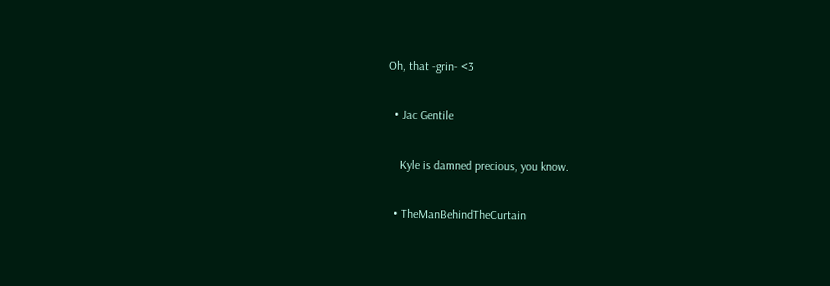Oh, that -grin- <3

  • Jac Gentile

    Kyle is damned precious, you know.

  • TheManBehindTheCurtain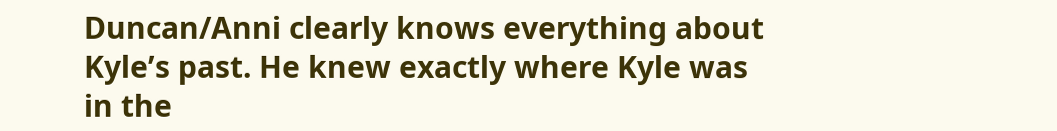Duncan/Anni clearly knows everything about Kyle’s past. He knew exactly where Kyle was in the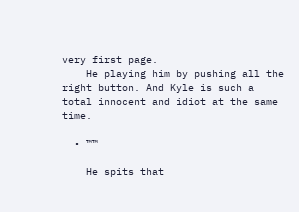very first page.
    He playing him by pushing all the right button. And Kyle is such a total innocent and idiot at the same time.

  • ™™

    He spits that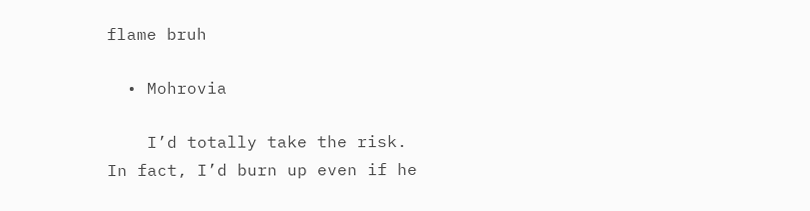flame bruh

  • Mohrovia

    I’d totally take the risk. In fact, I’d burn up even if he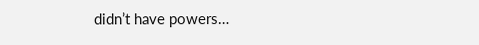didn’t have powers…